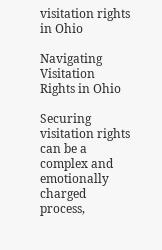visitation rights in Ohio

Navigating Visitation Rights in Ohio

Securing visitation rights can be a complex and emotionally charged process,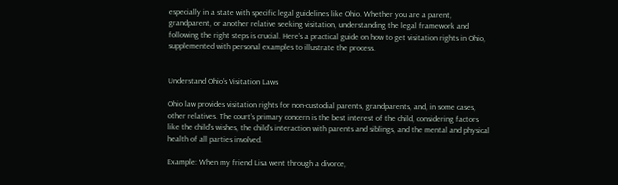especially in a state with specific legal guidelines like Ohio. Whether you are a parent, grandparent, or another relative seeking visitation, understanding the legal framework and following the right steps is crucial. Here’s a practical guide on how to get visitation rights in Ohio, supplemented with personal examples to illustrate the process.


Understand Ohio’s Visitation Laws

Ohio law provides visitation rights for non-custodial parents, grandparents, and, in some cases, other relatives. The court’s primary concern is the best interest of the child, considering factors like the child’s wishes, the child’s interaction with parents and siblings, and the mental and physical health of all parties involved.

Example: When my friend Lisa went through a divorce,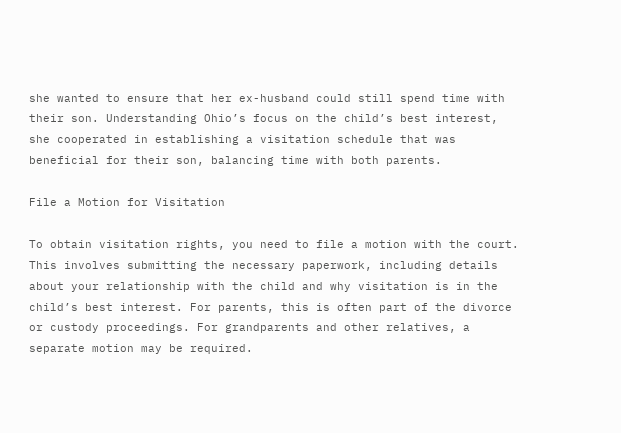she wanted to ensure that her ex-husband could still spend time with their son. Understanding Ohio’s focus on the child’s best interest, she cooperated in establishing a visitation schedule that was beneficial for their son, balancing time with both parents.

File a Motion for Visitation

To obtain visitation rights, you need to file a motion with the court. This involves submitting the necessary paperwork, including details about your relationship with the child and why visitation is in the child’s best interest. For parents, this is often part of the divorce or custody proceedings. For grandparents and other relatives, a separate motion may be required.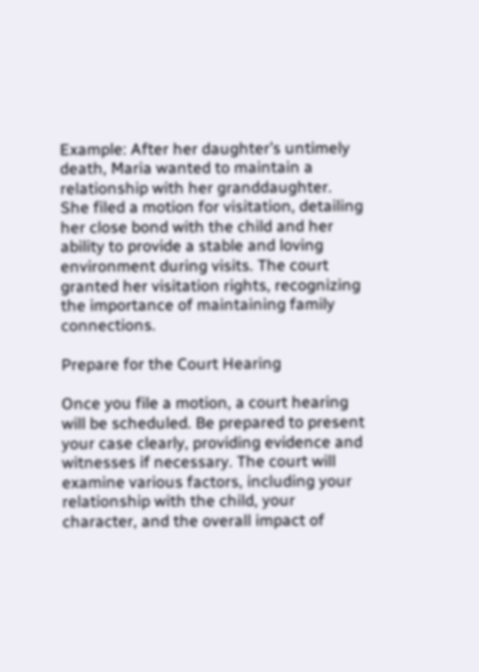Example: After her daughter’s untimely death, Maria wanted to maintain a relationship with her granddaughter. She filed a motion for visitation, detailing her close bond with the child and her ability to provide a stable and loving environment during visits. The court granted her visitation rights, recognizing the importance of maintaining family connections.

Prepare for the Court Hearing

Once you file a motion, a court hearing will be scheduled. Be prepared to present your case clearly, providing evidence and witnesses if necessary. The court will examine various factors, including your relationship with the child, your character, and the overall impact of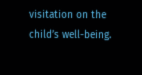visitation on the child’s well-being.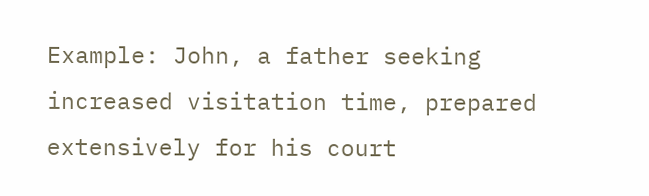Example: John, a father seeking increased visitation time, prepared extensively for his court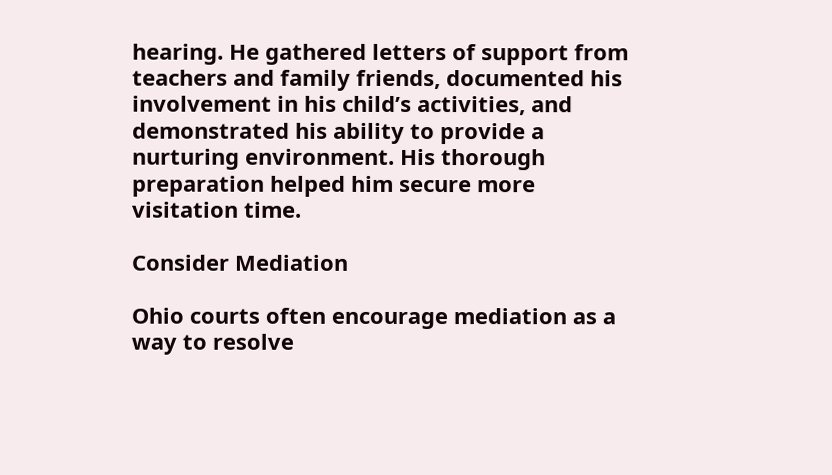hearing. He gathered letters of support from teachers and family friends, documented his involvement in his child’s activities, and demonstrated his ability to provide a nurturing environment. His thorough preparation helped him secure more visitation time.

Consider Mediation

Ohio courts often encourage mediation as a way to resolve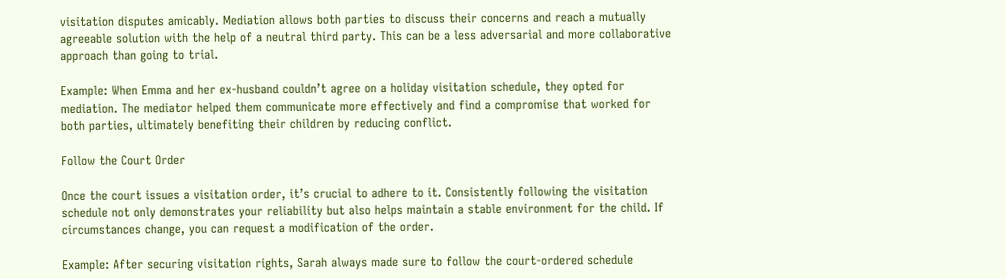visitation disputes amicably. Mediation allows both parties to discuss their concerns and reach a mutually agreeable solution with the help of a neutral third party. This can be a less adversarial and more collaborative approach than going to trial.

Example: When Emma and her ex-husband couldn’t agree on a holiday visitation schedule, they opted for mediation. The mediator helped them communicate more effectively and find a compromise that worked for both parties, ultimately benefiting their children by reducing conflict.

Follow the Court Order

Once the court issues a visitation order, it’s crucial to adhere to it. Consistently following the visitation schedule not only demonstrates your reliability but also helps maintain a stable environment for the child. If circumstances change, you can request a modification of the order.

Example: After securing visitation rights, Sarah always made sure to follow the court-ordered schedule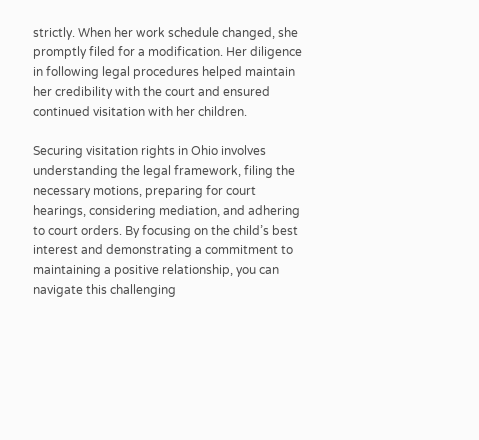strictly. When her work schedule changed, she promptly filed for a modification. Her diligence in following legal procedures helped maintain her credibility with the court and ensured continued visitation with her children.

Securing visitation rights in Ohio involves understanding the legal framework, filing the necessary motions, preparing for court hearings, considering mediation, and adhering to court orders. By focusing on the child’s best interest and demonstrating a commitment to maintaining a positive relationship, you can navigate this challenging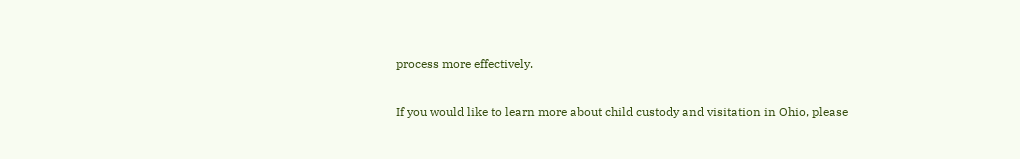process more effectively.

If you would like to learn more about child custody and visitation in Ohio, please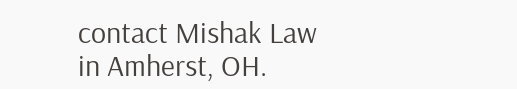contact Mishak Law in Amherst, OH.